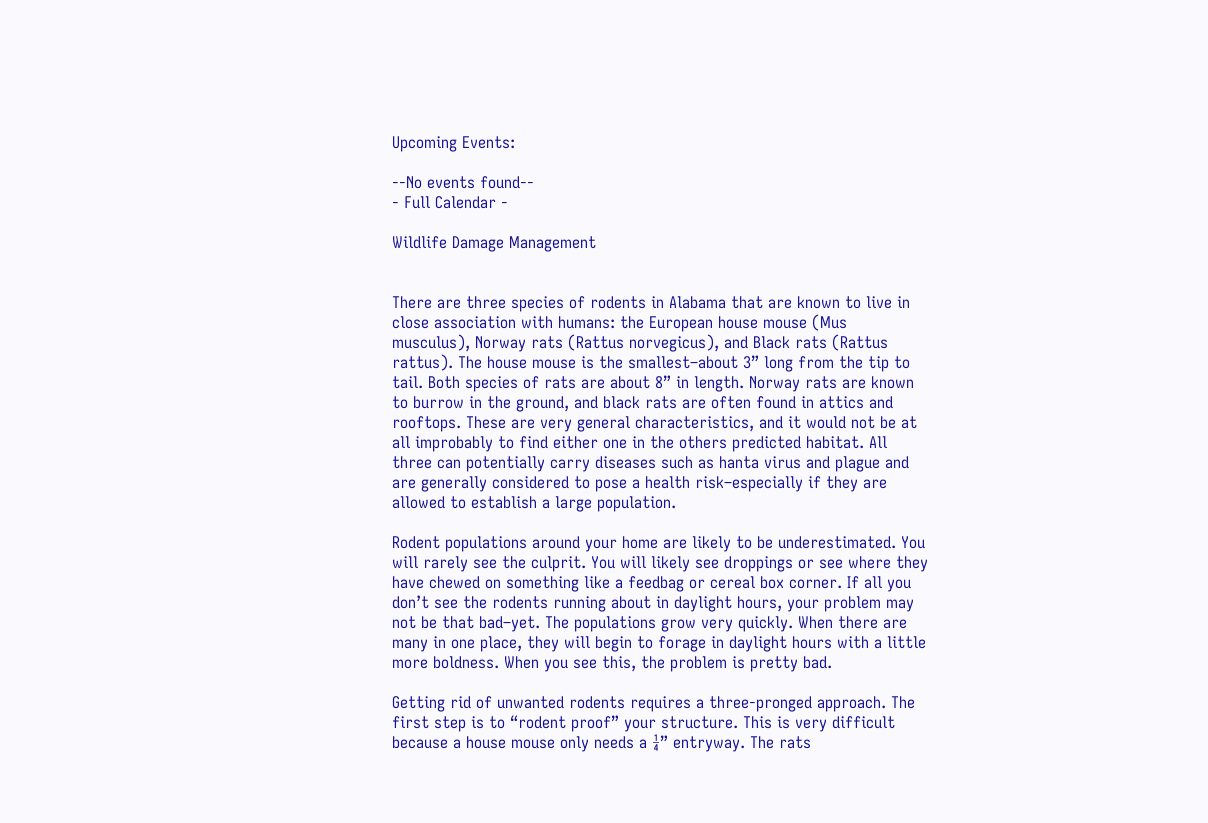Upcoming Events:

--No events found--
- Full Calendar -

Wildlife Damage Management


There are three species of rodents in Alabama that are known to live in close association with humans: the European house mouse (Mus musculus), Norway rats (Rattus norvegicus), and Black rats (Rattus rattus). The house mouse is the smallest–about 3” long from the tip to tail. Both species of rats are about 8” in length. Norway rats are known to burrow in the ground, and black rats are often found in attics and rooftops. These are very general characteristics, and it would not be at all improbably to find either one in the others predicted habitat. All three can potentially carry diseases such as hanta virus and plague and are generally considered to pose a health risk–especially if they are allowed to establish a large population.

Rodent populations around your home are likely to be underestimated. You will rarely see the culprit. You will likely see droppings or see where they have chewed on something like a feedbag or cereal box corner. If all you don’t see the rodents running about in daylight hours, your problem may not be that bad–yet. The populations grow very quickly. When there are many in one place, they will begin to forage in daylight hours with a little more boldness. When you see this, the problem is pretty bad.

Getting rid of unwanted rodents requires a three-pronged approach. The first step is to “rodent proof” your structure. This is very difficult because a house mouse only needs a ¼” entryway. The rats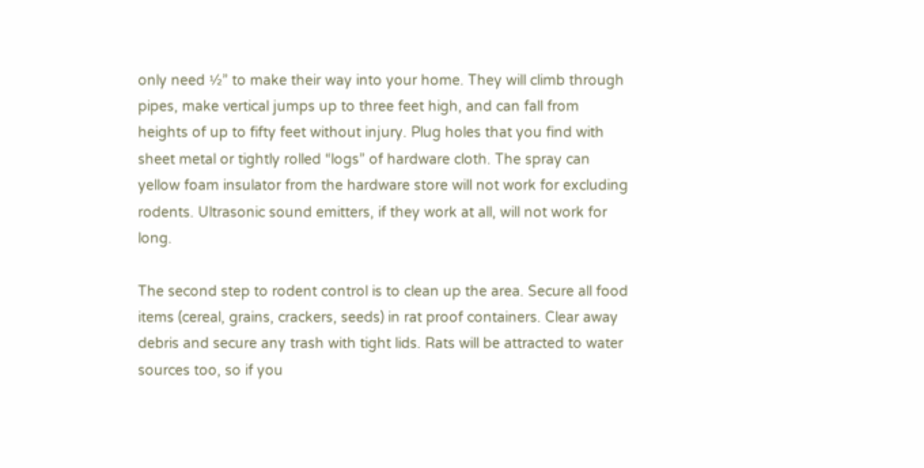only need ½” to make their way into your home. They will climb through pipes, make vertical jumps up to three feet high, and can fall from heights of up to fifty feet without injury. Plug holes that you find with sheet metal or tightly rolled “logs” of hardware cloth. The spray can yellow foam insulator from the hardware store will not work for excluding rodents. Ultrasonic sound emitters, if they work at all, will not work for long.

The second step to rodent control is to clean up the area. Secure all food items (cereal, grains, crackers, seeds) in rat proof containers. Clear away debris and secure any trash with tight lids. Rats will be attracted to water sources too, so if you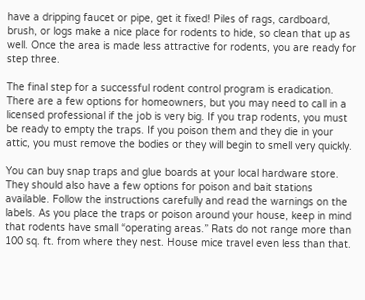have a dripping faucet or pipe, get it fixed! Piles of rags, cardboard, brush, or logs make a nice place for rodents to hide, so clean that up as well. Once the area is made less attractive for rodents, you are ready for step three.

The final step for a successful rodent control program is eradication. There are a few options for homeowners, but you may need to call in a licensed professional if the job is very big. If you trap rodents, you must be ready to empty the traps. If you poison them and they die in your attic, you must remove the bodies or they will begin to smell very quickly.

You can buy snap traps and glue boards at your local hardware store. They should also have a few options for poison and bait stations available. Follow the instructions carefully and read the warnings on the labels. As you place the traps or poison around your house, keep in mind that rodents have small “operating areas.” Rats do not range more than 100 sq. ft. from where they nest. House mice travel even less than that.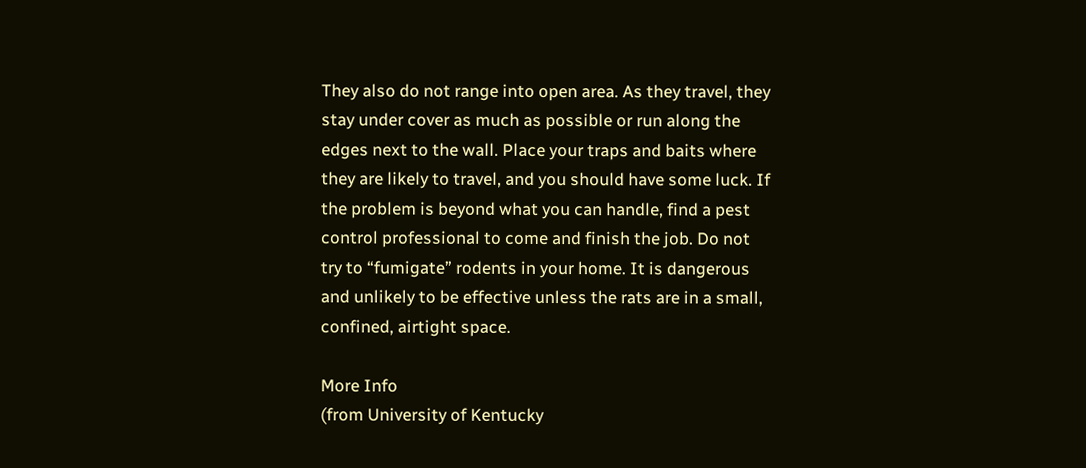They also do not range into open area. As they travel, they stay under cover as much as possible or run along the edges next to the wall. Place your traps and baits where they are likely to travel, and you should have some luck. If the problem is beyond what you can handle, find a pest control professional to come and finish the job. Do not try to “fumigate” rodents in your home. It is dangerous and unlikely to be effective unless the rats are in a small, confined, airtight space.

More Info
(from University of Kentucky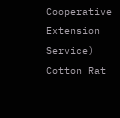Cooperative Extension Service)
Cotton Rat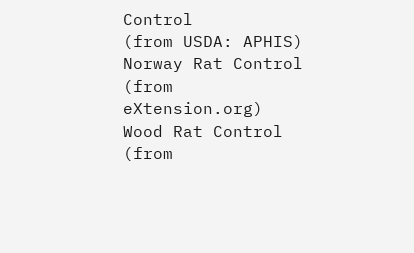Control
(from USDA: APHIS)
Norway Rat Control
(from eXtension.org)
Wood Rat Control
(from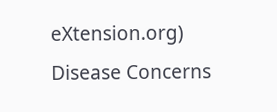eXtension.org)
Disease Concerns